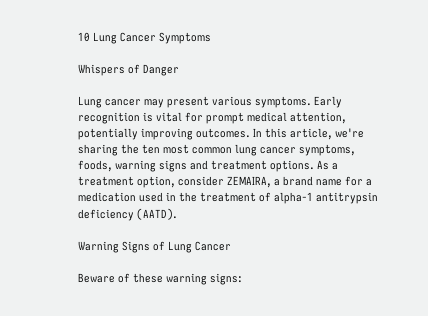10 Lung Cancer Symptoms

Whispers of Danger

Lung cancer may present various symptoms. Early recognition is vital for prompt medical attention, potentially improving outcomes. In this article, we're sharing the ten most common lung cancer symptoms, foods, warning signs and treatment options. As a treatment option, consider ZEMAIRA, a brand name for a medication used in the treatment of alpha-1 antitrypsin deficiency (AATD).

Warning Signs of Lung Cancer

Beware of these warning signs: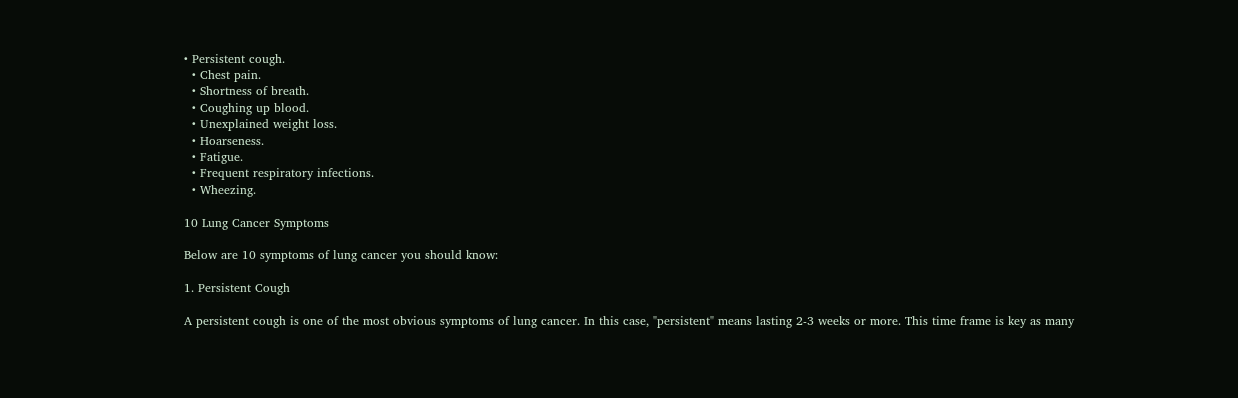• Persistent cough.
  • Chest pain.
  • Shortness of breath.
  • Coughing up blood.
  • Unexplained weight loss.
  • Hoarseness.
  • Fatigue.
  • Frequent respiratory infections.
  • Wheezing.

10 Lung Cancer Symptoms

Below are 10 symptoms of lung cancer you should know:

1. Persistent Cough

A persistent cough is one of the most obvious symptoms of lung cancer. In this case, "persistent" means lasting 2-3 weeks or more. This time frame is key as many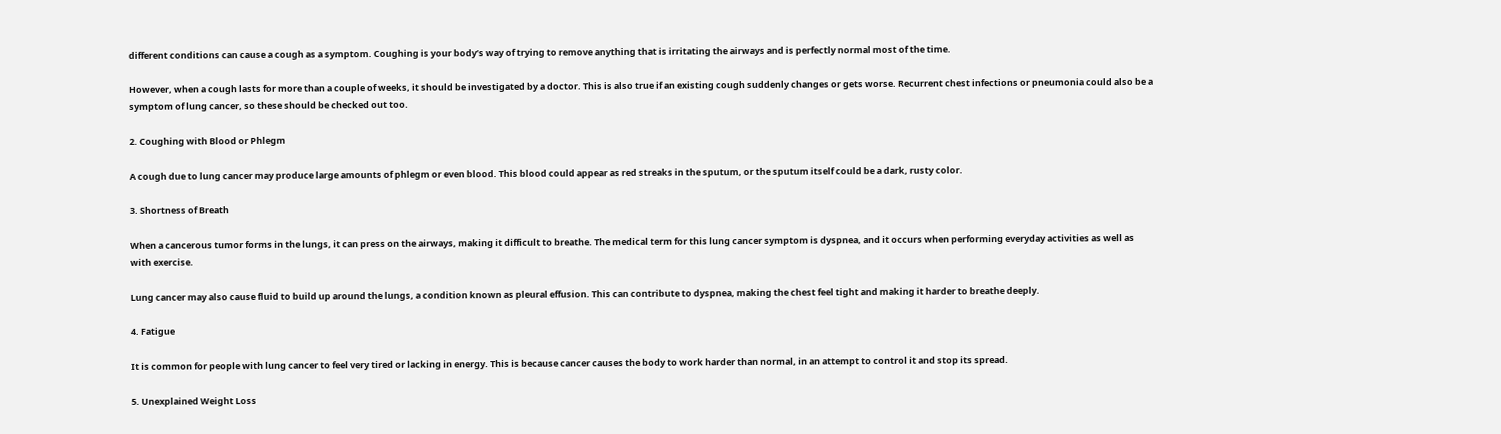different conditions can cause a cough as a symptom. Coughing is your body’s way of trying to remove anything that is irritating the airways and is perfectly normal most of the time.

However, when a cough lasts for more than a couple of weeks, it should be investigated by a doctor. This is also true if an existing cough suddenly changes or gets worse. Recurrent chest infections or pneumonia could also be a symptom of lung cancer, so these should be checked out too.

2. Coughing with Blood or Phlegm

A cough due to lung cancer may produce large amounts of phlegm or even blood. This blood could appear as red streaks in the sputum, or the sputum itself could be a dark, rusty color.

3. Shortness of Breath

When a cancerous tumor forms in the lungs, it can press on the airways, making it difficult to breathe. The medical term for this lung cancer symptom is dyspnea, and it occurs when performing everyday activities as well as with exercise.

Lung cancer may also cause fluid to build up around the lungs, a condition known as pleural effusion. This can contribute to dyspnea, making the chest feel tight and making it harder to breathe deeply.

4. Fatigue

It is common for people with lung cancer to feel very tired or lacking in energy. This is because cancer causes the body to work harder than normal, in an attempt to control it and stop its spread.

5. Unexplained Weight Loss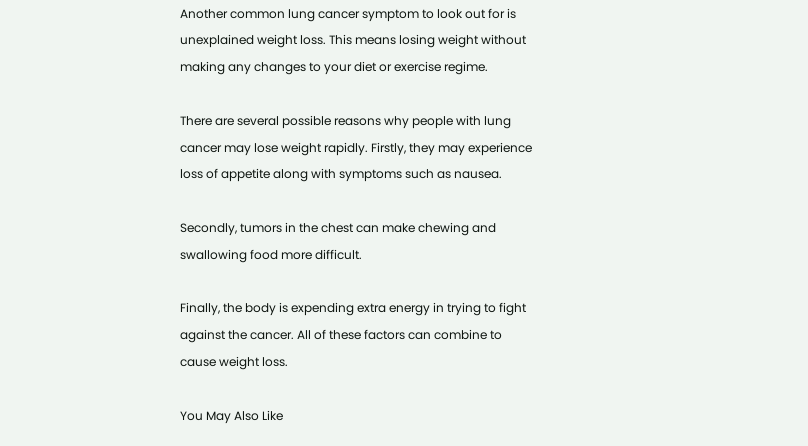Another common lung cancer symptom to look out for is unexplained weight loss. This means losing weight without making any changes to your diet or exercise regime.

There are several possible reasons why people with lung cancer may lose weight rapidly. Firstly, they may experience loss of appetite along with symptoms such as nausea.

Secondly, tumors in the chest can make chewing and swallowing food more difficult.

Finally, the body is expending extra energy in trying to fight against the cancer. All of these factors can combine to cause weight loss.

You May Also Like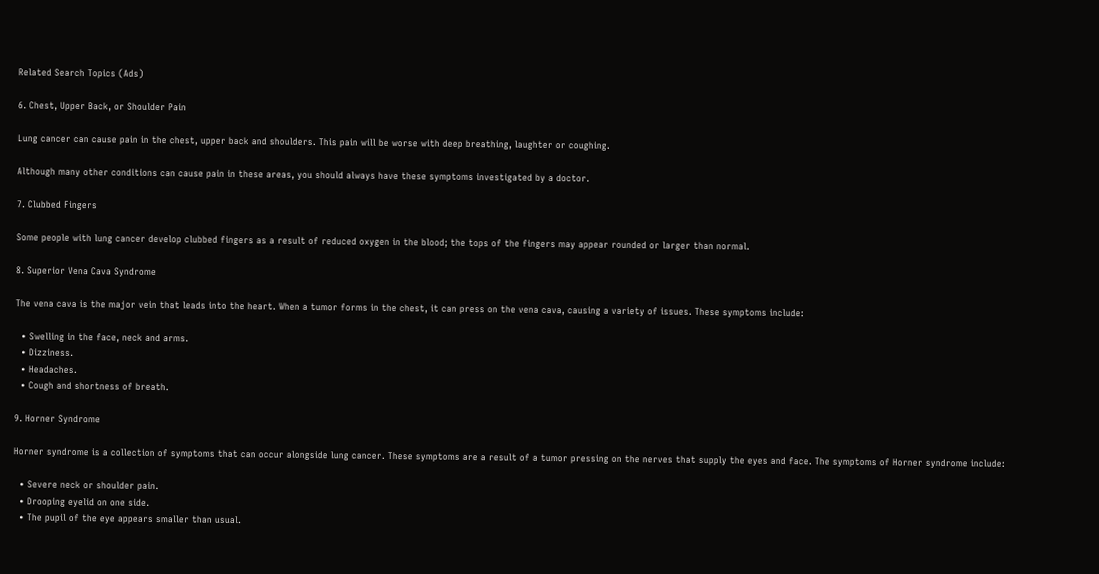Related Search Topics (Ads)

6. Chest, Upper Back, or Shoulder Pain

Lung cancer can cause pain in the chest, upper back and shoulders. This pain will be worse with deep breathing, laughter or coughing.

Although many other conditions can cause pain in these areas, you should always have these symptoms investigated by a doctor.

7. Clubbed Fingers

Some people with lung cancer develop clubbed fingers as a result of reduced oxygen in the blood; the tops of the fingers may appear rounded or larger than normal.

8. Superior Vena Cava Syndrome

The vena cava is the major vein that leads into the heart. When a tumor forms in the chest, it can press on the vena cava, causing a variety of issues. These symptoms include:

  • Swelling in the face, neck and arms.
  • Dizziness.
  • Headaches.
  • Cough and shortness of breath.

9. Horner Syndrome

Horner syndrome is a collection of symptoms that can occur alongside lung cancer. These symptoms are a result of a tumor pressing on the nerves that supply the eyes and face. The symptoms of Horner syndrome include:

  • Severe neck or shoulder pain.
  • Drooping eyelid on one side.
  • The pupil of the eye appears smaller than usual.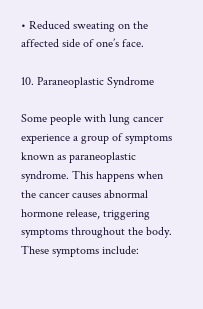• Reduced sweating on the affected side of one’s face.

10. Paraneoplastic Syndrome

Some people with lung cancer experience a group of symptoms known as paraneoplastic syndrome. This happens when the cancer causes abnormal hormone release, triggering symptoms throughout the body. These symptoms include: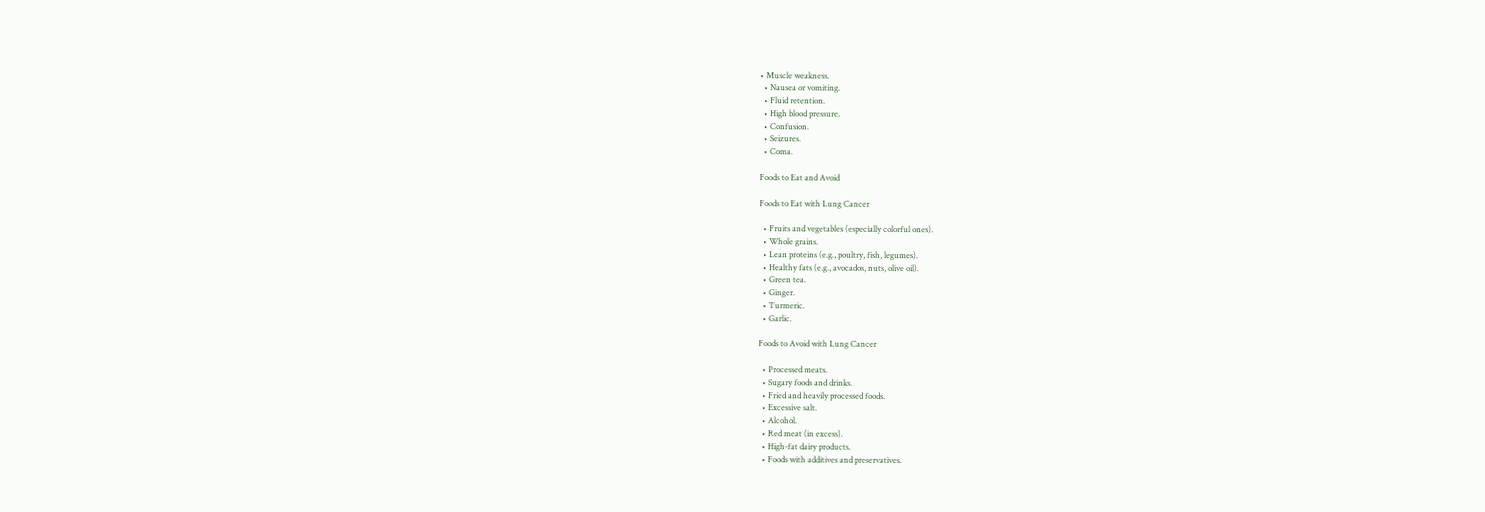• Muscle weakness.
  • Nausea or vomiting.
  • Fluid retention.
  • High blood pressure.
  • Confusion.
  • Seizures.
  • Coma.

Foods to Eat and Avoid

Foods to Eat with Lung Cancer

  • Fruits and vegetables (especially colorful ones).
  • Whole grains.
  • Lean proteins (e.g., poultry, fish, legumes).
  • Healthy fats (e.g., avocados, nuts, olive oil).
  • Green tea.
  • Ginger.
  • Turmeric.
  • Garlic.

Foods to Avoid with Lung Cancer

  • Processed meats.
  • Sugary foods and drinks.
  • Fried and heavily processed foods.
  • Excessive salt.
  • Alcohol.
  • Red meat (in excess).
  • High-fat dairy products.
  • Foods with additives and preservatives.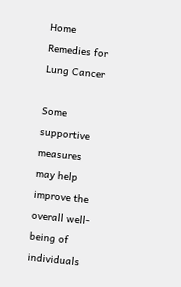Home Remedies for Lung Cancer

Some supportive measures may help improve the overall well-being of individuals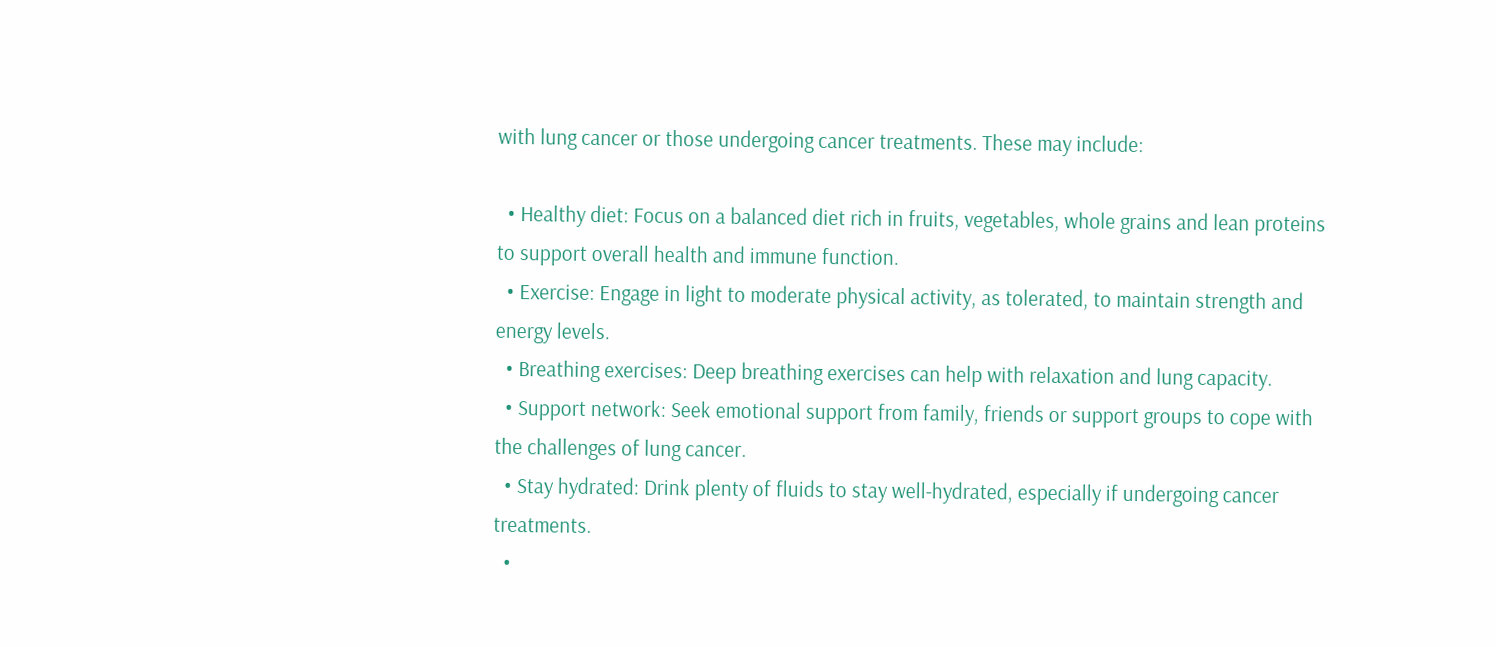with lung cancer or those undergoing cancer treatments. These may include:

  • Healthy diet: Focus on a balanced diet rich in fruits, vegetables, whole grains and lean proteins to support overall health and immune function.
  • Exercise: Engage in light to moderate physical activity, as tolerated, to maintain strength and energy levels.
  • Breathing exercises: Deep breathing exercises can help with relaxation and lung capacity.
  • Support network: Seek emotional support from family, friends or support groups to cope with the challenges of lung cancer.
  • Stay hydrated: Drink plenty of fluids to stay well-hydrated, especially if undergoing cancer treatments.
  •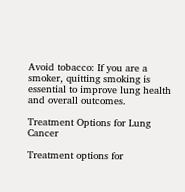Avoid tobacco: If you are a smoker, quitting smoking is essential to improve lung health and overall outcomes.

Treatment Options for Lung Cancer

Treatment options for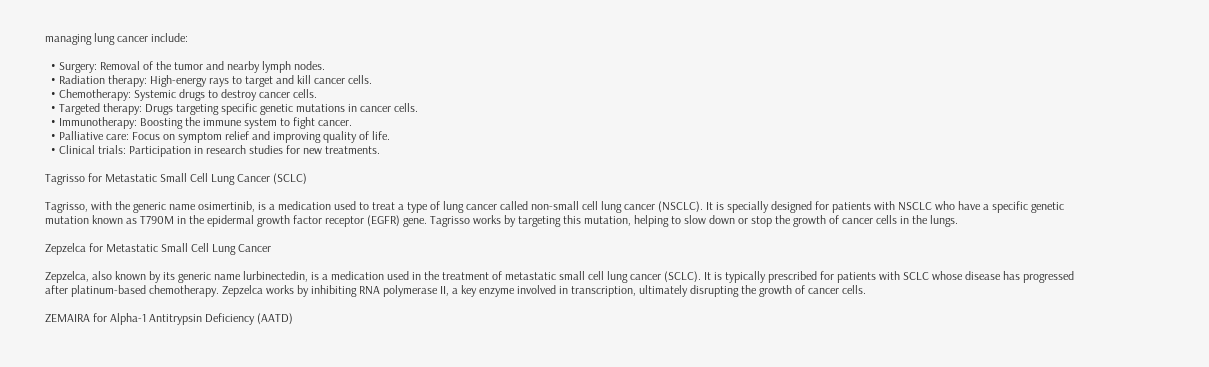managing lung cancer include:

  • Surgery: Removal of the tumor and nearby lymph nodes.
  • Radiation therapy: High-energy rays to target and kill cancer cells.
  • Chemotherapy: Systemic drugs to destroy cancer cells.
  • Targeted therapy: Drugs targeting specific genetic mutations in cancer cells.
  • Immunotherapy: Boosting the immune system to fight cancer.
  • Palliative care: Focus on symptom relief and improving quality of life.
  • Clinical trials: Participation in research studies for new treatments.

Tagrisso for Metastatic Small Cell Lung Cancer (SCLC)

Tagrisso, with the generic name osimertinib, is a medication used to treat a type of lung cancer called non-small cell lung cancer (NSCLC). It is specially designed for patients with NSCLC who have a specific genetic mutation known as T790M in the epidermal growth factor receptor (EGFR) gene. Tagrisso works by targeting this mutation, helping to slow down or stop the growth of cancer cells in the lungs.

Zepzelca for Metastatic Small Cell Lung Cancer

Zepzelca, also known by its generic name lurbinectedin, is a medication used in the treatment of metastatic small cell lung cancer (SCLC). It is typically prescribed for patients with SCLC whose disease has progressed after platinum-based chemotherapy. Zepzelca works by inhibiting RNA polymerase II, a key enzyme involved in transcription, ultimately disrupting the growth of cancer cells.

ZEMAIRA for Alpha-1 Antitrypsin Deficiency (AATD)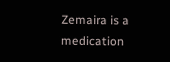Zemaira is a medication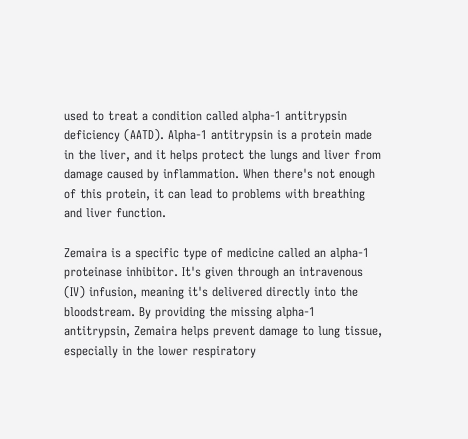used to treat a condition called alpha-1 antitrypsin deficiency (AATD). Alpha-1 antitrypsin is a protein made in the liver, and it helps protect the lungs and liver from damage caused by inflammation. When there's not enough of this protein, it can lead to problems with breathing and liver function.

Zemaira is a specific type of medicine called an alpha-1 proteinase inhibitor. It's given through an intravenous (IV) infusion, meaning it's delivered directly into the bloodstream. By providing the missing alpha-1 antitrypsin, Zemaira helps prevent damage to lung tissue, especially in the lower respiratory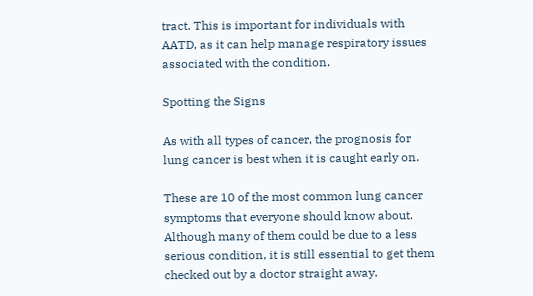tract. This is important for individuals with AATD, as it can help manage respiratory issues associated with the condition.

Spotting the Signs

As with all types of cancer, the prognosis for lung cancer is best when it is caught early on.

These are 10 of the most common lung cancer symptoms that everyone should know about. Although many of them could be due to a less serious condition, it is still essential to get them checked out by a doctor straight away.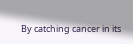By catching cancer in its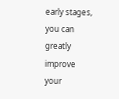early stages, you can greatly improve your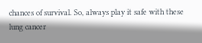chances of survival. So, always play it safe with these lung cancer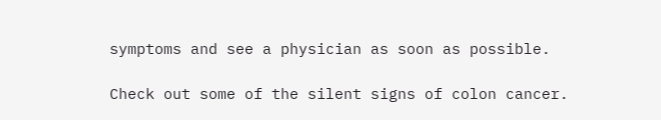symptoms and see a physician as soon as possible.

Check out some of the silent signs of colon cancer.